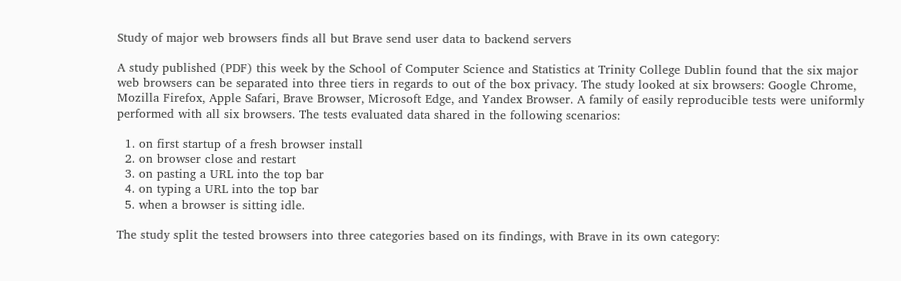Study of major web browsers finds all but Brave send user data to backend servers

A study published (PDF) this week by the School of Computer Science and Statistics at Trinity College Dublin found that the six major web browsers can be separated into three tiers in regards to out of the box privacy. The study looked at six browsers: Google Chrome, Mozilla Firefox, Apple Safari, Brave Browser, Microsoft Edge, and Yandex Browser. A family of easily reproducible tests were uniformly performed with all six browsers. The tests evaluated data shared in the following scenarios:

  1. on first startup of a fresh browser install
  2. on browser close and restart
  3. on pasting a URL into the top bar
  4. on typing a URL into the top bar
  5. when a browser is sitting idle.

The study split the tested browsers into three categories based on its findings, with Brave in its own category: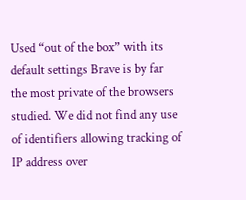Used “out of the box” with its default settings Brave is by far the most private of the browsers studied. We did not find any use of identifiers allowing tracking of IP address over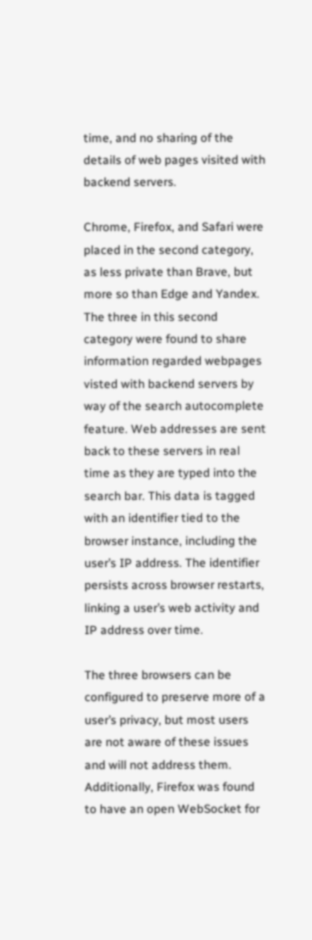time, and no sharing of the details of web pages visited with backend servers.

Chrome, Firefox, and Safari were placed in the second category, as less private than Brave, but more so than Edge and Yandex. The three in this second category were found to share information regarded webpages visted with backend servers by way of the search autocomplete feature. Web addresses are sent back to these servers in real time as they are typed into the search bar. This data is tagged with an identifier tied to the browser instance, including the user’s IP address. The identifier persists across browser restarts, linking a user’s web activity and IP address over time.

The three browsers can be configured to preserve more of a user’s privacy, but most users are not aware of these issues and will not address them. Additionally, Firefox was found to have an open WebSocket for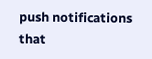push notifications that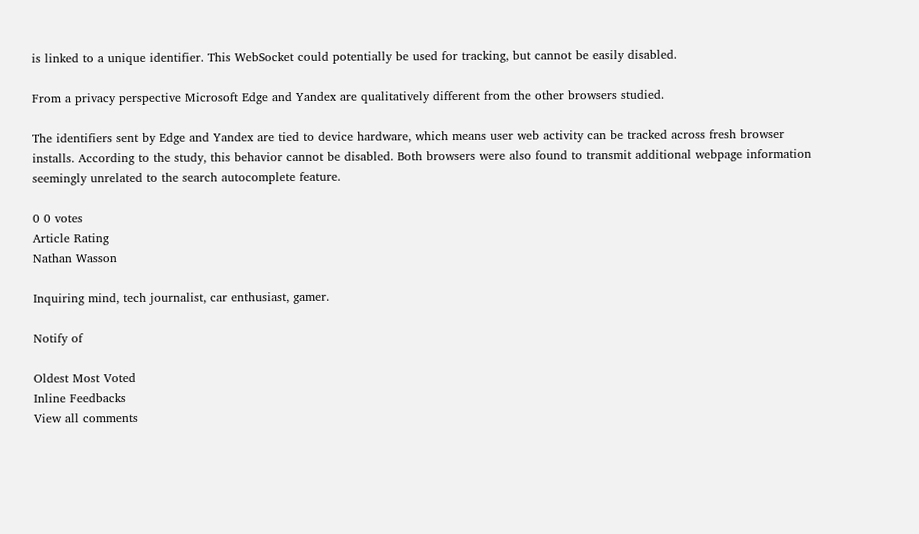is linked to a unique identifier. This WebSocket could potentially be used for tracking, but cannot be easily disabled.

From a privacy perspective Microsoft Edge and Yandex are qualitatively different from the other browsers studied.

The identifiers sent by Edge and Yandex are tied to device hardware, which means user web activity can be tracked across fresh browser installs. According to the study, this behavior cannot be disabled. Both browsers were also found to transmit additional webpage information seemingly unrelated to the search autocomplete feature.

0 0 votes
Article Rating
Nathan Wasson

Inquiring mind, tech journalist, car enthusiast, gamer.

Notify of

Oldest Most Voted
Inline Feedbacks
View all comments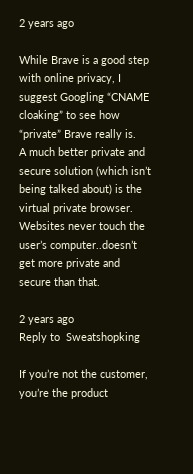2 years ago

While Brave is a good step with online privacy, I suggest Googling “CNAME cloaking” to see how “private” Brave really is.
A much better private and secure solution (which isn’t being talked about) is the virtual private browser. Websites never touch the user’s computer..doesn’t get more private and secure than that.

2 years ago
Reply to  Sweatshopking

If you’re not the customer, you’re the product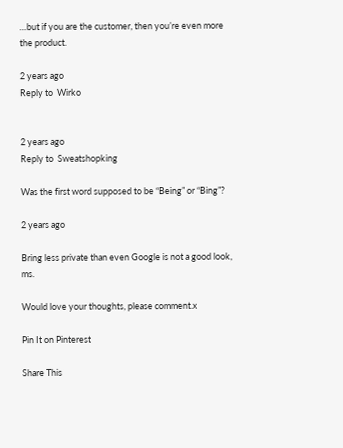…but if you are the customer, then you’re even more the product.

2 years ago
Reply to  Wirko


2 years ago
Reply to  Sweatshopking

Was the first word supposed to be “Being” or “Bing”?

2 years ago

Bring less private than even Google is not a good look, ms.

Would love your thoughts, please comment.x

Pin It on Pinterest

Share This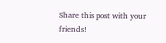Share this post with your friends!